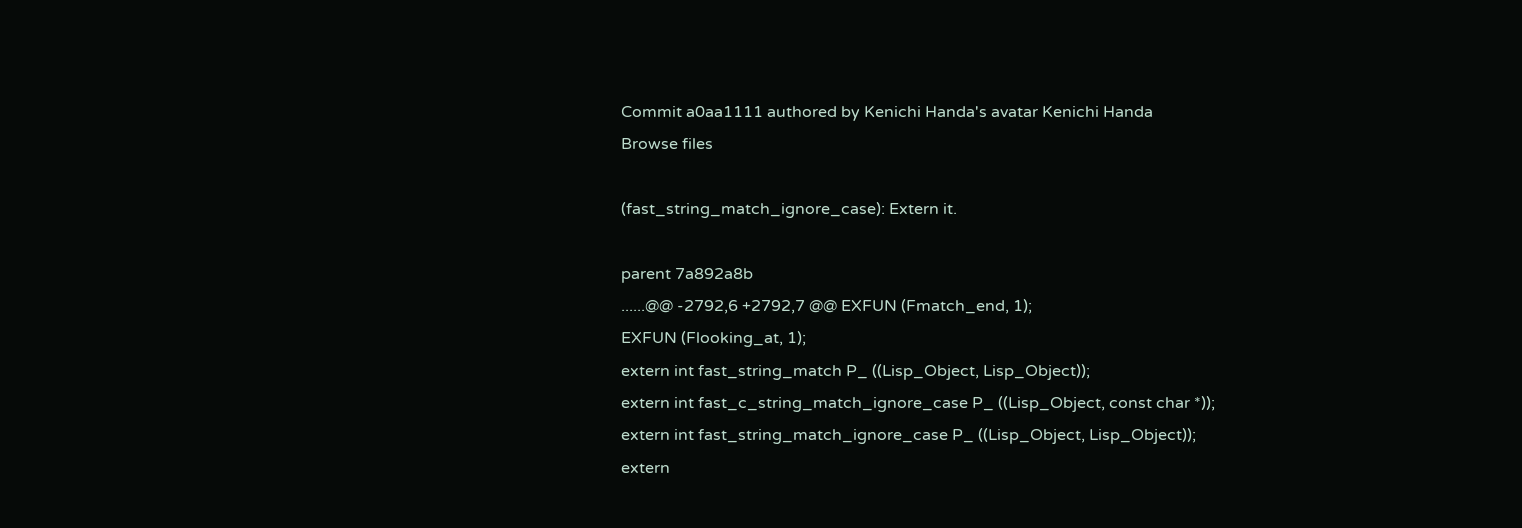Commit a0aa1111 authored by Kenichi Handa's avatar Kenichi Handa
Browse files

(fast_string_match_ignore_case): Extern it.

parent 7a892a8b
......@@ -2792,6 +2792,7 @@ EXFUN (Fmatch_end, 1);
EXFUN (Flooking_at, 1);
extern int fast_string_match P_ ((Lisp_Object, Lisp_Object));
extern int fast_c_string_match_ignore_case P_ ((Lisp_Object, const char *));
extern int fast_string_match_ignore_case P_ ((Lisp_Object, Lisp_Object));
extern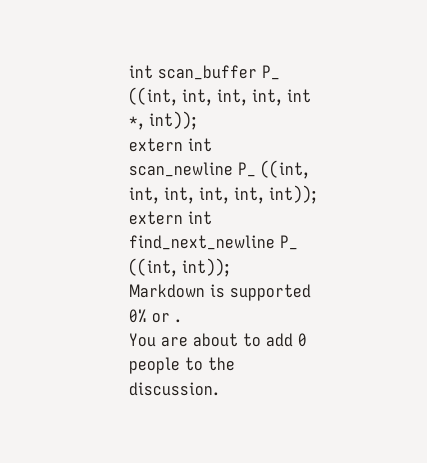int scan_buffer P_ ((int, int, int, int, int *, int));
extern int scan_newline P_ ((int, int, int, int, int, int));
extern int find_next_newline P_ ((int, int));
Markdown is supported
0% or .
You are about to add 0 people to the discussion.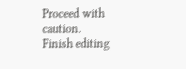Proceed with caution.
Finish editing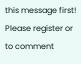this message first!
Please register or to comment